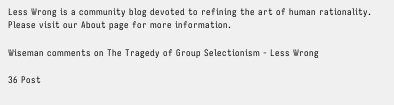Less Wrong is a community blog devoted to refining the art of human rationality. Please visit our About page for more information.

Wiseman comments on The Tragedy of Group Selectionism - Less Wrong

36 Post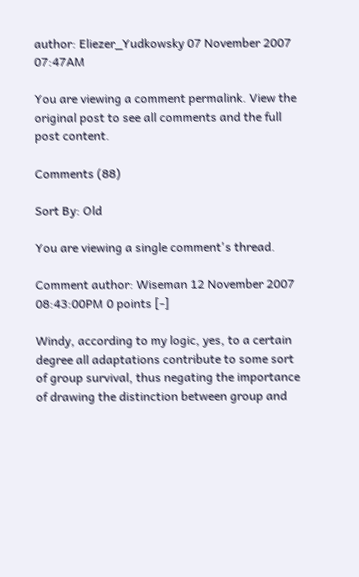author: Eliezer_Yudkowsky 07 November 2007 07:47AM

You are viewing a comment permalink. View the original post to see all comments and the full post content.

Comments (88)

Sort By: Old

You are viewing a single comment's thread.

Comment author: Wiseman 12 November 2007 08:43:00PM 0 points [-]

Windy, according to my logic, yes, to a certain degree all adaptations contribute to some sort of group survival, thus negating the importance of drawing the distinction between group and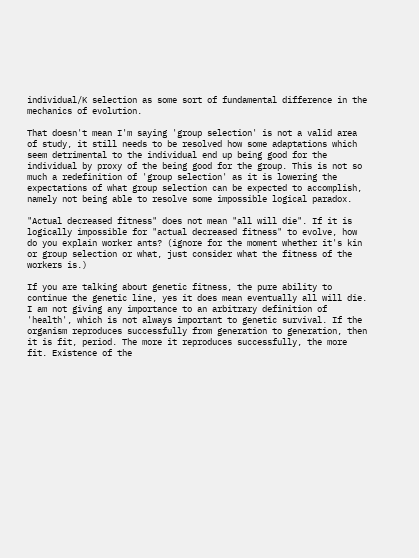individual/K selection as some sort of fundamental difference in the mechanics of evolution.

That doesn't mean I'm saying 'group selection' is not a valid area of study, it still needs to be resolved how some adaptations which seem detrimental to the individual end up being good for the individual by proxy of the being good for the group. This is not so much a redefinition of 'group selection' as it is lowering the expectations of what group selection can be expected to accomplish, namely not being able to resolve some impossible logical paradox.

"Actual decreased fitness" does not mean "all will die". If it is logically impossible for "actual decreased fitness" to evolve, how do you explain worker ants? (ignore for the moment whether it's kin or group selection or what, just consider what the fitness of the workers is.)

If you are talking about genetic fitness, the pure ability to continue the genetic line, yes it does mean eventually all will die. I am not giving any importance to an arbitrary definition of 'health', which is not always important to genetic survival. If the organism reproduces successfully from generation to generation, then it is fit, period. The more it reproduces successfully, the more fit. Existence of the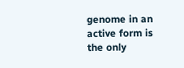genome in an active form is the only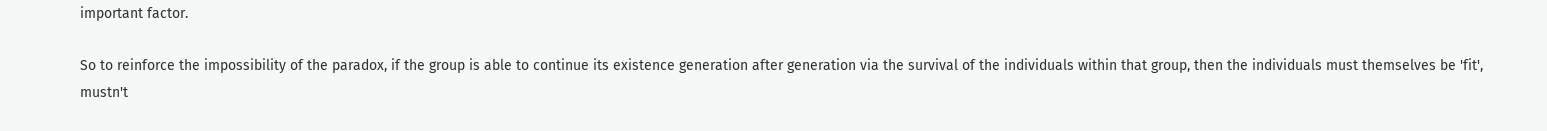important factor.

So to reinforce the impossibility of the paradox, if the group is able to continue its existence generation after generation via the survival of the individuals within that group, then the individuals must themselves be 'fit', mustn't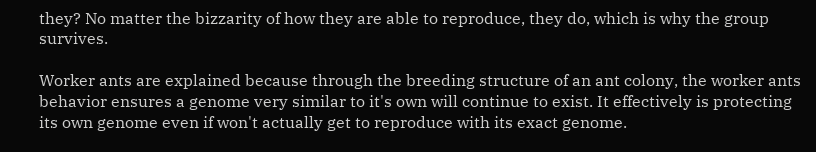they? No matter the bizzarity of how they are able to reproduce, they do, which is why the group survives.

Worker ants are explained because through the breeding structure of an ant colony, the worker ants behavior ensures a genome very similar to it's own will continue to exist. It effectively is protecting its own genome even if won't actually get to reproduce with its exact genome.